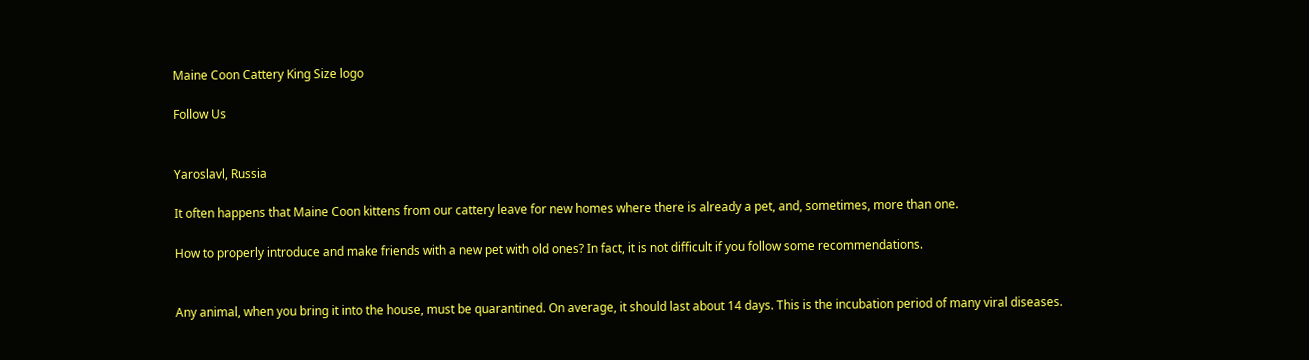Maine Coon Cattery King Size logo

Follow Us


Yaroslavl, Russia

It often happens that Maine Coon kittens from our cattery leave for new homes where there is already a pet, and, sometimes, more than one.

How to properly introduce and make friends with a new pet with old ones? In fact, it is not difficult if you follow some recommendations.


Any animal, when you bring it into the house, must be quarantined. On average, it should last about 14 days. This is the incubation period of many viral diseases.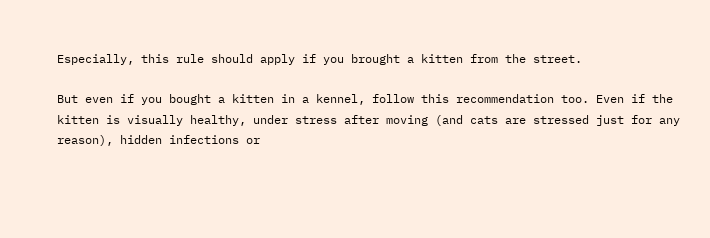Especially, this rule should apply if you brought a kitten from the street.

But even if you bought a kitten in a kennel, follow this recommendation too. Even if the kitten is visually healthy, under stress after moving (and cats are stressed just for any reason), hidden infections or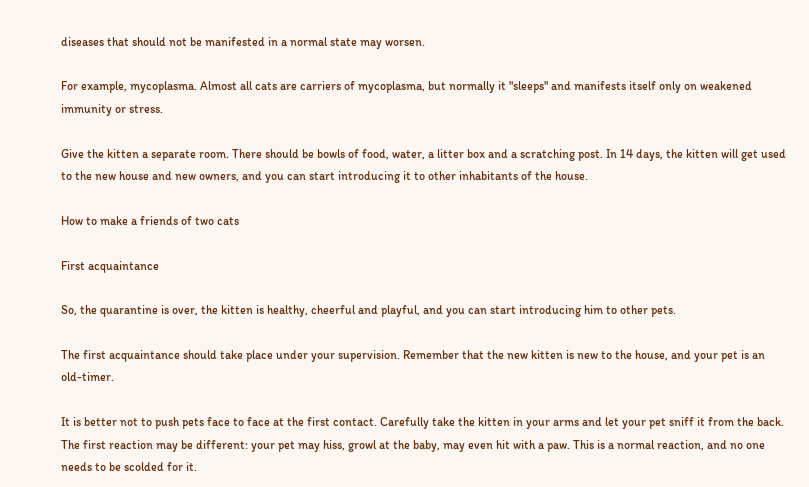diseases that should not be manifested in a normal state may worsen.

For example, mycoplasma. Almost all cats are carriers of mycoplasma, but normally it "sleeps" and manifests itself only on weakened immunity or stress.

Give the kitten a separate room. There should be bowls of food, water, a litter box and a scratching post. In 14 days, the kitten will get used to the new house and new owners, and you can start introducing it to other inhabitants of the house.

How to make a friends of two cats

First acquaintance

So, the quarantine is over, the kitten is healthy, cheerful and playful, and you can start introducing him to other pets.

The first acquaintance should take place under your supervision. Remember that the new kitten is new to the house, and your pet is an old-timer.

It is better not to push pets face to face at the first contact. Carefully take the kitten in your arms and let your pet sniff it from the back. The first reaction may be different: your pet may hiss, growl at the baby, may even hit with a paw. This is a normal reaction, and no one needs to be scolded for it.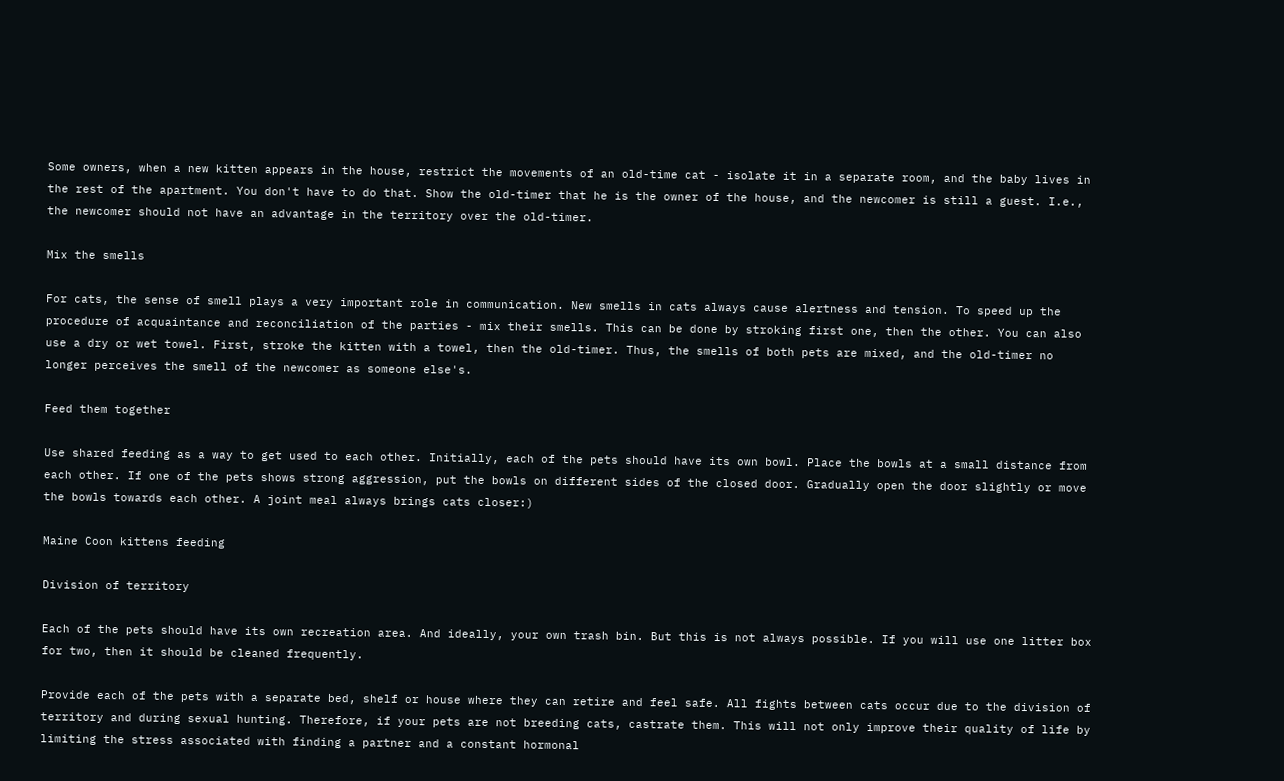Some owners, when a new kitten appears in the house, restrict the movements of an old-time cat - isolate it in a separate room, and the baby lives in the rest of the apartment. You don't have to do that. Show the old-timer that he is the owner of the house, and the newcomer is still a guest. I.e., the newcomer should not have an advantage in the territory over the old-timer.

Mix the smells

For cats, the sense of smell plays a very important role in communication. New smells in cats always cause alertness and tension. To speed up the procedure of acquaintance and reconciliation of the parties - mix their smells. This can be done by stroking first one, then the other. You can also use a dry or wet towel. First, stroke the kitten with a towel, then the old-timer. Thus, the smells of both pets are mixed, and the old-timer no longer perceives the smell of the newcomer as someone else's.

Feed them together

Use shared feeding as a way to get used to each other. Initially, each of the pets should have its own bowl. Place the bowls at a small distance from each other. If one of the pets shows strong aggression, put the bowls on different sides of the closed door. Gradually open the door slightly or move the bowls towards each other. A joint meal always brings cats closer:)

Maine Coon kittens feeding

Division of territory

Each of the pets should have its own recreation area. And ideally, your own trash bin. But this is not always possible. If you will use one litter box for two, then it should be cleaned frequently.

Provide each of the pets with a separate bed, shelf or house where they can retire and feel safe. All fights between cats occur due to the division of territory and during sexual hunting. Therefore, if your pets are not breeding cats, castrate them. This will not only improve their quality of life by limiting the stress associated with finding a partner and a constant hormonal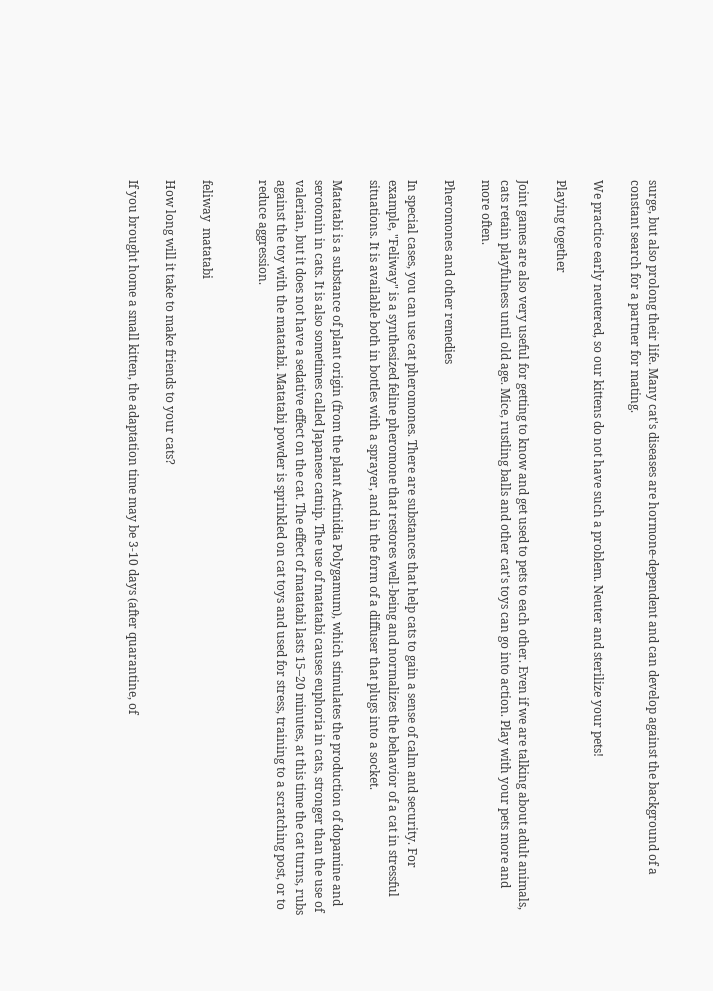surge, but also prolong their life. Many cat's diseases are hormone-dependent and can develop against the background of a constant search for a partner for mating.

We practice early neutered, so our kittens do not have such a problem. Neuter and sterilize your pets!

Playing together

Joint games are also very useful for getting to know and get used to pets to each other. Even if we are talking about adult animals, cats retain playfulness until old age. Mice, rustling balls and other cat's toys can go into action. Play with your pets more and more often.

Pheromones and other remedies

In special cases, you can use cat pheromones. There are substances that help cats to gain a sense of calm and security. For example, "Feliway" is a synthesized feline pheromone that restores well-being and normalizes the behavior of a cat in stressful situations. It is available both in bottles with a sprayer, and in the form of a diffuser that plugs into a socket.

Matatabi is a substance of plant origin (from the plant Actinidia Polygamum), which stimulates the production of dopamine and serotonin in cats. It is also sometimes called Japanese catnip. The use of matatabi causes euphoria in cats, stronger than the use of valerian, but it does not have a sedative effect on the cat. The effect of matatabi lasts 15–20 minutes, at this time the cat turns, rubs against the toy with the matatabi. Matatabi powder is sprinkled on cat toys and used for stress, training to a scratching post, or to reduce aggression.


feliway  matatabi

How long will it take to make friends to your cats?

If you brought home a small kitten, the adaptation time may be 3-10 days (after quarantine, of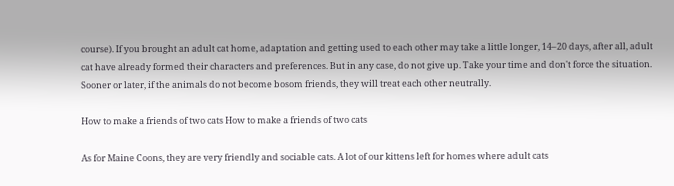course). If you brought an adult cat home, adaptation and getting used to each other may take a little longer, 14–20 days, after all, adult cat have already formed their characters and preferences. But in any case, do not give up. Take your time and don't force the situation. Sooner or later, if the animals do not become bosom friends, they will treat each other neutrally.

How to make a friends of two cats How to make a friends of two cats

As for Maine Coons, they are very friendly and sociable cats. A lot of our kittens left for homes where adult cats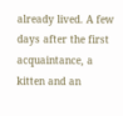already lived. A few days after the first acquaintance, a kitten and an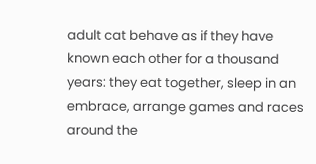adult cat behave as if they have known each other for a thousand years: they eat together, sleep in an embrace, arrange games and races around the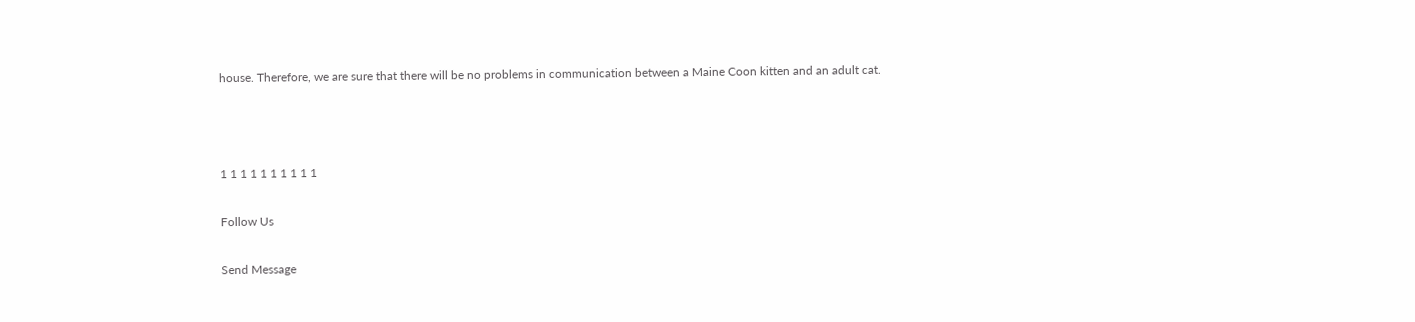house. Therefore, we are sure that there will be no problems in communication between a Maine Coon kitten and an adult cat.



1 1 1 1 1 1 1 1 1 1

Follow Us

Send Message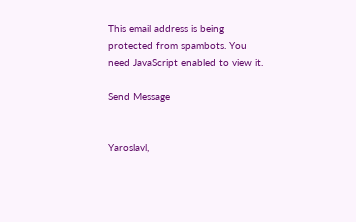This email address is being protected from spambots. You need JavaScript enabled to view it.

Send Message


Yaroslavl,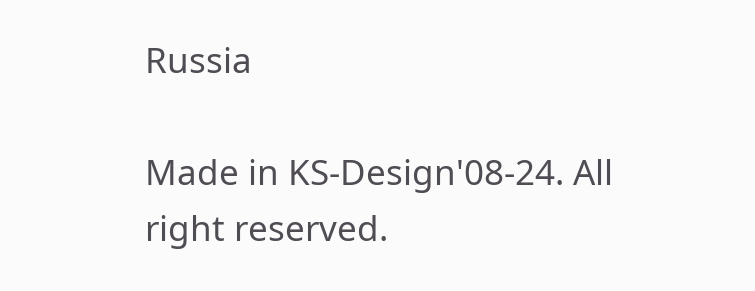Russia

Made in KS-Design'08-24. All right reserved.